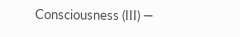Consciousness (III) —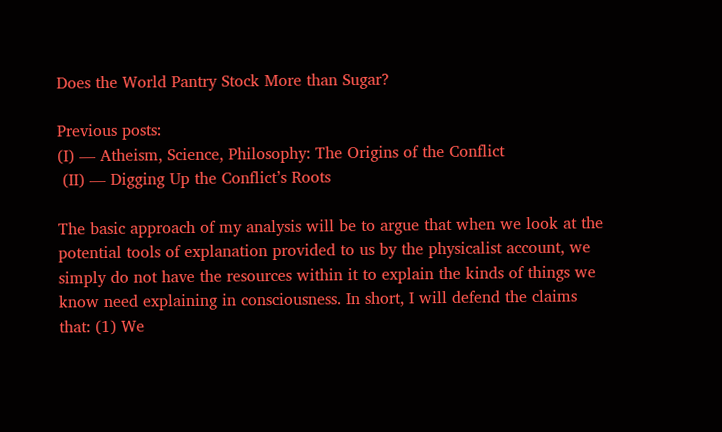Does the World Pantry Stock More than Sugar?

Previous posts:
(I) — Atheism, Science, Philosophy: The Origins of the Conflict
 (II) — Digging Up the Conflict’s Roots

The basic approach of my analysis will be to argue that when we look at the potential tools of explanation provided to us by the physicalist account, we simply do not have the resources within it to explain the kinds of things we know need explaining in consciousness. In short, I will defend the claims that: (1) We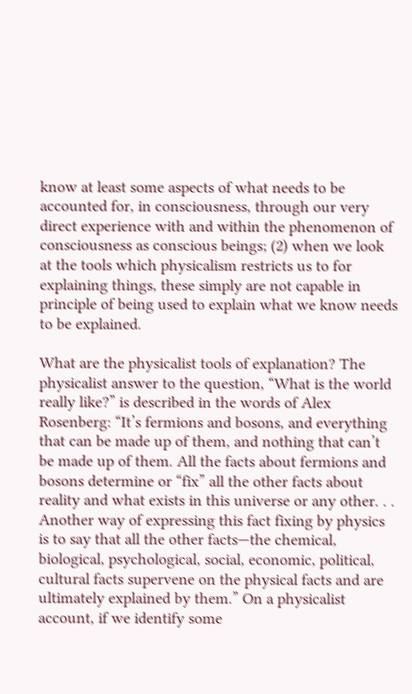know at least some aspects of what needs to be accounted for, in consciousness, through our very direct experience with and within the phenomenon of consciousness as conscious beings; (2) when we look at the tools which physicalism restricts us to for explaining things, these simply are not capable in principle of being used to explain what we know needs to be explained.

What are the physicalist tools of explanation? The physicalist answer to the question, “What is the world really like?” is described in the words of Alex Rosenberg: “It’s fermions and bosons, and everything that can be made up of them, and nothing that can’t be made up of them. All the facts about fermions and bosons determine or “fix” all the other facts about reality and what exists in this universe or any other. . . Another way of expressing this fact fixing by physics is to say that all the other facts—the chemical, biological, psychological, social, economic, political, cultural facts supervene on the physical facts and are ultimately explained by them.” On a physicalist account, if we identify some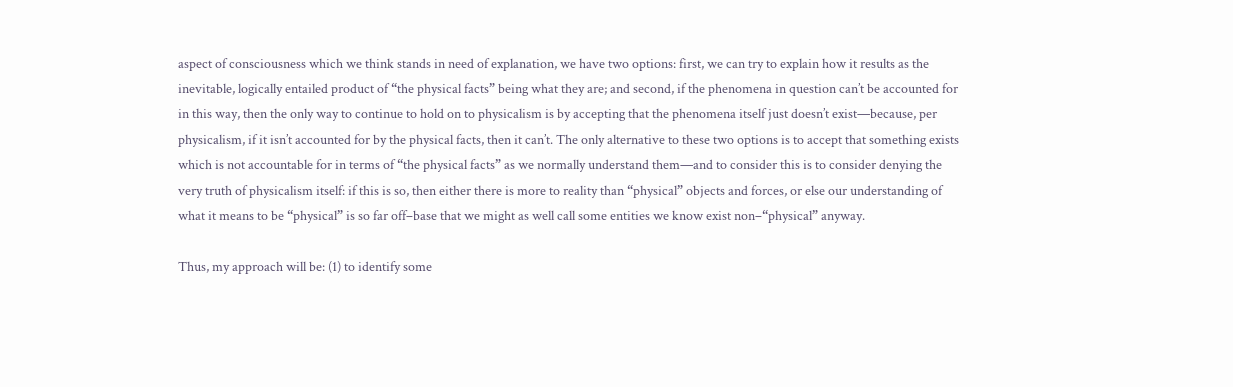aspect of consciousness which we think stands in need of explanation, we have two options: first, we can try to explain how it results as the inevitable, logically entailed product of “the physical facts” being what they are; and second, if the phenomena in question can’t be accounted for in this way, then the only way to continue to hold on to physicalism is by accepting that the phenomena itself just doesn’t exist—because, per physicalism, if it isn’t accounted for by the physical facts, then it can’t. The only alternative to these two options is to accept that something exists which is not accountable for in terms of “the physical facts” as we normally understand them—and to consider this is to consider denying the very truth of physicalism itself: if this is so, then either there is more to reality than “physical” objects and forces, or else our understanding of what it means to be “physical” is so far off–base that we might as well call some entities we know exist non–“physical” anyway.

Thus, my approach will be: (1) to identify some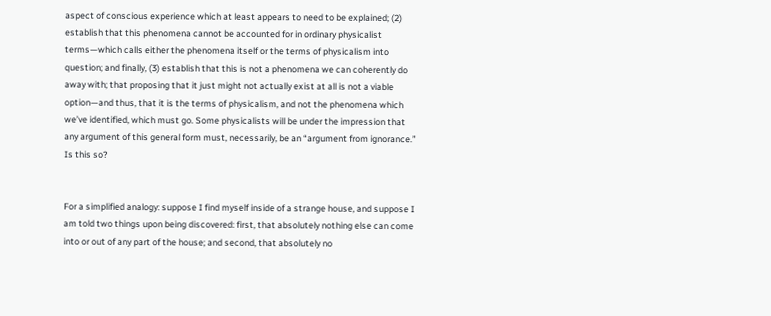aspect of conscious experience which at least appears to need to be explained; (2) establish that this phenomena cannot be accounted for in ordinary physicalist terms—which calls either the phenomena itself or the terms of physicalism into question; and finally, (3) establish that this is not a phenomena we can coherently do away with; that proposing that it just might not actually exist at all is not a viable option—and thus, that it is the terms of physicalism, and not the phenomena which we’ve identified, which must go. Some physicalists will be under the impression that any argument of this general form must, necessarily, be an “argument from ignorance.” Is this so?


For a simplified analogy: suppose I find myself inside of a strange house, and suppose I am told two things upon being discovered: first, that absolutely nothing else can come into or out of any part of the house; and second, that absolutely no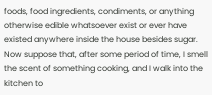foods, food ingredients, condiments, or anything otherwise edible whatsoever exist or ever have existed anywhere inside the house besides sugar. Now suppose that, after some period of time, I smell the scent of something cooking, and I walk into the kitchen to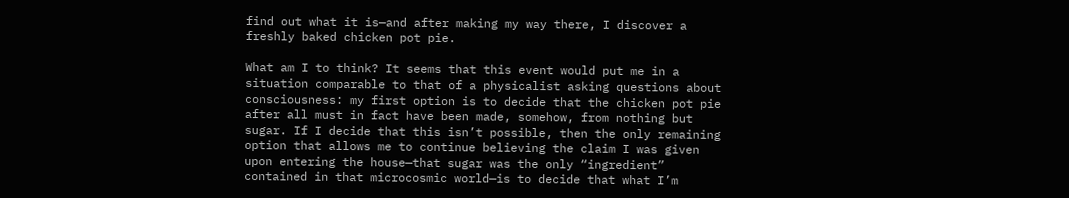find out what it is—and after making my way there, I discover a freshly baked chicken pot pie.

What am I to think? It seems that this event would put me in a situation comparable to that of a physicalist asking questions about consciousness: my first option is to decide that the chicken pot pie after all must in fact have been made, somehow, from nothing but sugar. If I decide that this isn’t possible, then the only remaining option that allows me to continue believing the claim I was given upon entering the house—that sugar was the only “ingredient” contained in that microcosmic world—is to decide that what I’m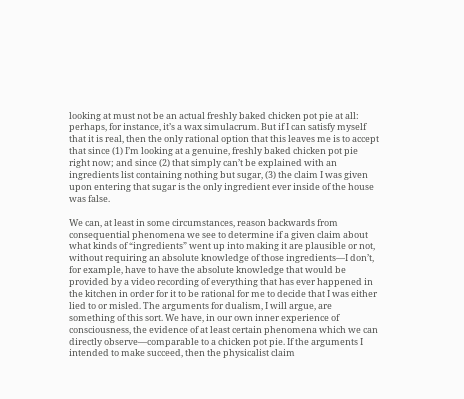looking at must not be an actual freshly baked chicken pot pie at all: perhaps, for instance, it’s a wax simulacrum. But if I can satisfy myself that it is real, then the only rational option that this leaves me is to accept that since (1) I’m looking at a genuine, freshly baked chicken pot pie right now; and since (2) that simply can’t be explained with an ingredients list containing nothing but sugar, (3) the claim I was given upon entering that sugar is the only ingredient ever inside of the house was false.

We can, at least in some circumstances, reason backwards from consequential phenomena we see to determine if a given claim about what kinds of “ingredients” went up into making it are plausible or not, without requiring an absolute knowledge of those ingredients—I don’t, for example, have to have the absolute knowledge that would be provided by a video recording of everything that has ever happened in the kitchen in order for it to be rational for me to decide that I was either lied to or misled. The arguments for dualism, I will argue, are something of this sort. We have, in our own inner experience of consciousness, the evidence of at least certain phenomena which we can directly observe—comparable to a chicken pot pie. If the arguments I intended to make succeed, then the physicalist claim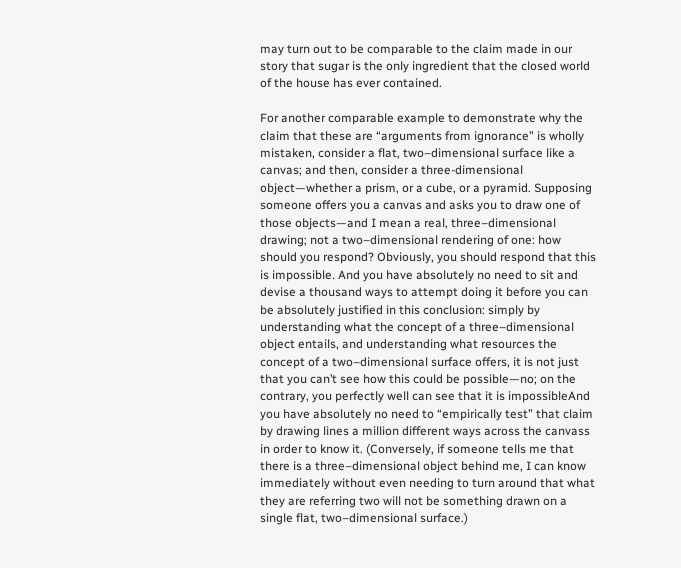may turn out to be comparable to the claim made in our story that sugar is the only ingredient that the closed world of the house has ever contained.

For another comparable example to demonstrate why the claim that these are “arguments from ignorance” is wholly mistaken, consider a flat, two–dimensional surface like a canvas; and then, consider a three-dimensional object—whether a prism, or a cube, or a pyramid. Supposing someone offers you a canvas and asks you to draw one of those objects—and I mean a real, three–dimensional drawing; not a two–dimensional rendering of one: how should you respond? Obviously, you should respond that this is impossible. And you have absolutely no need to sit and devise a thousand ways to attempt doing it before you can be absolutely justified in this conclusion: simply by understanding what the concept of a three–dimensional object entails, and understanding what resources the concept of a two–dimensional surface offers, it is not just that you can’t see how this could be possible—no; on the contrary, you perfectly well can see that it is impossibleAnd you have absolutely no need to “empirically test” that claim by drawing lines a million different ways across the canvass in order to know it. (Conversely, if someone tells me that there is a three–dimensional object behind me, I can know immediately without even needing to turn around that what they are referring two will not be something drawn on a single flat, two–dimensional surface.)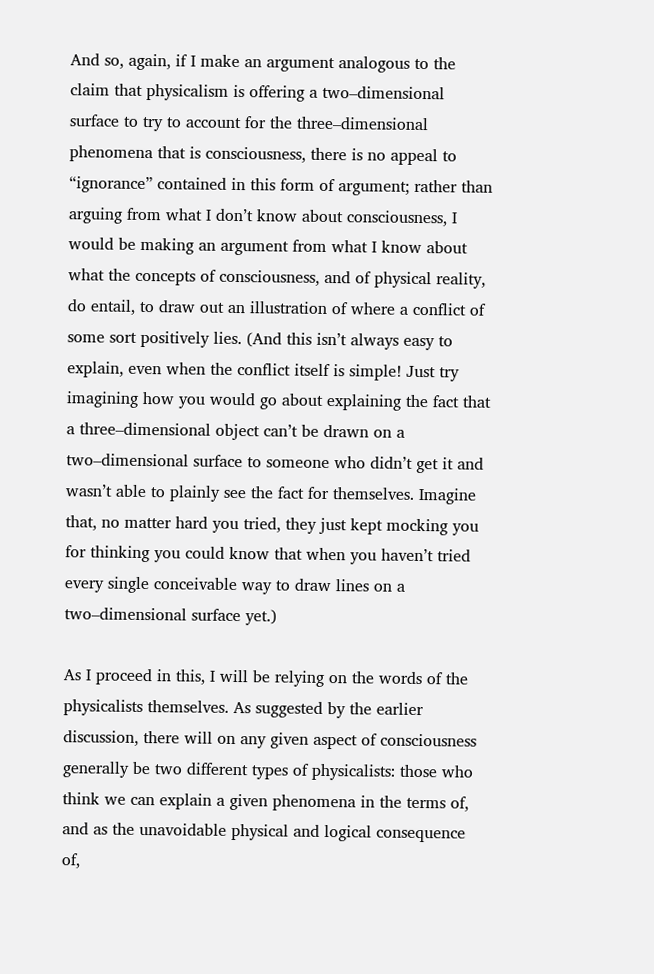And so, again, if I make an argument analogous to the claim that physicalism is offering a two–dimensional surface to try to account for the three–dimensional phenomena that is consciousness, there is no appeal to “ignorance” contained in this form of argument; rather than arguing from what I don’t know about consciousness, I would be making an argument from what I know about what the concepts of consciousness, and of physical reality, do entail, to draw out an illustration of where a conflict of some sort positively lies. (And this isn’t always easy to explain, even when the conflict itself is simple! Just try imagining how you would go about explaining the fact that a three–dimensional object can’t be drawn on a two–dimensional surface to someone who didn’t get it and wasn’t able to plainly see the fact for themselves. Imagine that, no matter hard you tried, they just kept mocking you for thinking you could know that when you haven’t tried every single conceivable way to draw lines on a two–dimensional surface yet.)

As I proceed in this, I will be relying on the words of the physicalists themselves. As suggested by the earlier discussion, there will on any given aspect of consciousness generally be two different types of physicalists: those who think we can explain a given phenomena in the terms of, and as the unavoidable physical and logical consequence of,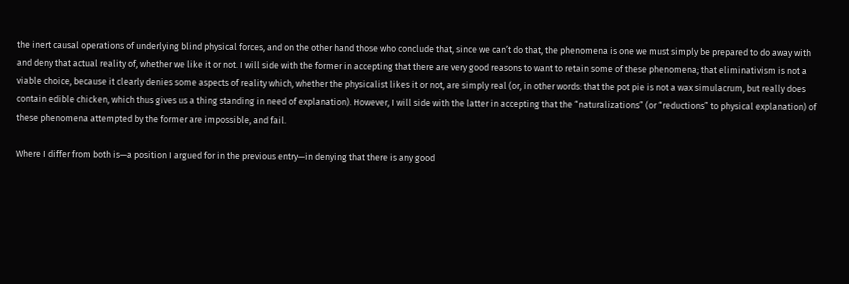the inert causal operations of underlying blind physical forces, and on the other hand those who conclude that, since we can’t do that, the phenomena is one we must simply be prepared to do away with and deny that actual reality of, whether we like it or not. I will side with the former in accepting that there are very good reasons to want to retain some of these phenomena; that eliminativism is not a viable choice, because it clearly denies some aspects of reality which, whether the physicalist likes it or not, are simply real (or, in other words: that the pot pie is not a wax simulacrum, but really does contain edible chicken, which thus gives us a thing standing in need of explanation). However, I will side with the latter in accepting that the “naturalizations” (or “reductions” to physical explanation) of these phenomena attempted by the former are impossible, and fail.

Where I differ from both is—a position I argued for in the previous entry—in denying that there is any good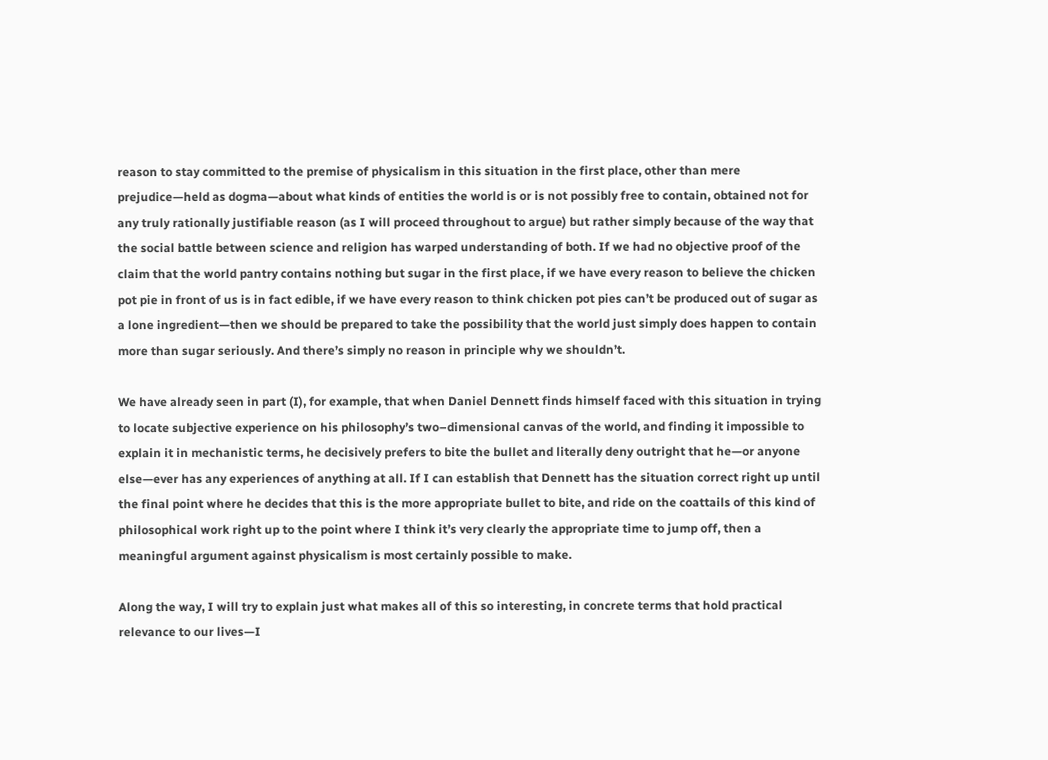reason to stay committed to the premise of physicalism in this situation in the first place, other than mere prejudice—held as dogma—about what kinds of entities the world is or is not possibly free to contain, obtained not for any truly rationally justifiable reason (as I will proceed throughout to argue) but rather simply because of the way that the social battle between science and religion has warped understanding of both. If we had no objective proof of the claim that the world pantry contains nothing but sugar in the first place, if we have every reason to believe the chicken pot pie in front of us is in fact edible, if we have every reason to think chicken pot pies can’t be produced out of sugar as a lone ingredient—then we should be prepared to take the possibility that the world just simply does happen to contain more than sugar seriously. And there’s simply no reason in principle why we shouldn’t.

We have already seen in part (I), for example, that when Daniel Dennett finds himself faced with this situation in trying to locate subjective experience on his philosophy’s two–dimensional canvas of the world, and finding it impossible to explain it in mechanistic terms, he decisively prefers to bite the bullet and literally deny outright that he—or anyone else—ever has any experiences of anything at all. If I can establish that Dennett has the situation correct right up until the final point where he decides that this is the more appropriate bullet to bite, and ride on the coattails of this kind of philosophical work right up to the point where I think it’s very clearly the appropriate time to jump off, then a meaningful argument against physicalism is most certainly possible to make.

Along the way, I will try to explain just what makes all of this so interesting, in concrete terms that hold practical relevance to our lives—I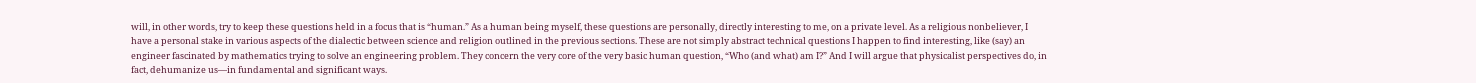will, in other words, try to keep these questions held in a focus that is “human.” As a human being myself, these questions are personally, directly interesting to me, on a private level. As a religious nonbeliever, I have a personal stake in various aspects of the dialectic between science and religion outlined in the previous sections. These are not simply abstract technical questions I happen to find interesting, like (say) an engineer fascinated by mathematics trying to solve an engineering problem. They concern the very core of the very basic human question, “Who (and what) am I?” And I will argue that physicalist perspectives do, in fact, dehumanize us—in fundamental and significant ways.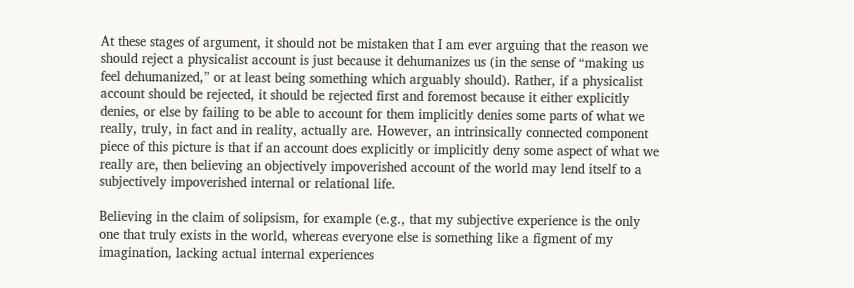At these stages of argument, it should not be mistaken that I am ever arguing that the reason we should reject a physicalist account is just because it dehumanizes us (in the sense of “making us feel dehumanized,” or at least being something which arguably should). Rather, if a physicalist account should be rejected, it should be rejected first and foremost because it either explicitly denies, or else by failing to be able to account for them implicitly denies some parts of what we really, truly, in fact and in reality, actually are. However, an intrinsically connected component piece of this picture is that if an account does explicitly or implicitly deny some aspect of what we really are, then believing an objectively impoverished account of the world may lend itself to a subjectively impoverished internal or relational life.

Believing in the claim of solipsism, for example (e.g., that my subjective experience is the only one that truly exists in the world, whereas everyone else is something like a figment of my imagination, lacking actual internal experiences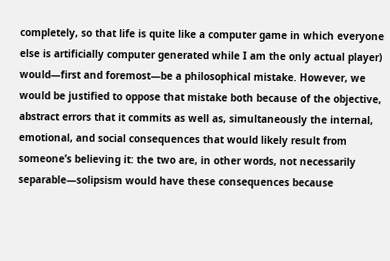completely, so that life is quite like a computer game in which everyone else is artificially computer generated while I am the only actual player) would—first and foremost—be a philosophical mistake. However, we would be justified to oppose that mistake both because of the objective, abstract errors that it commits as well as, simultaneously the internal, emotional, and social consequences that would likely result from someone’s believing it: the two are, in other words, not necessarily separable—solipsism would have these consequences because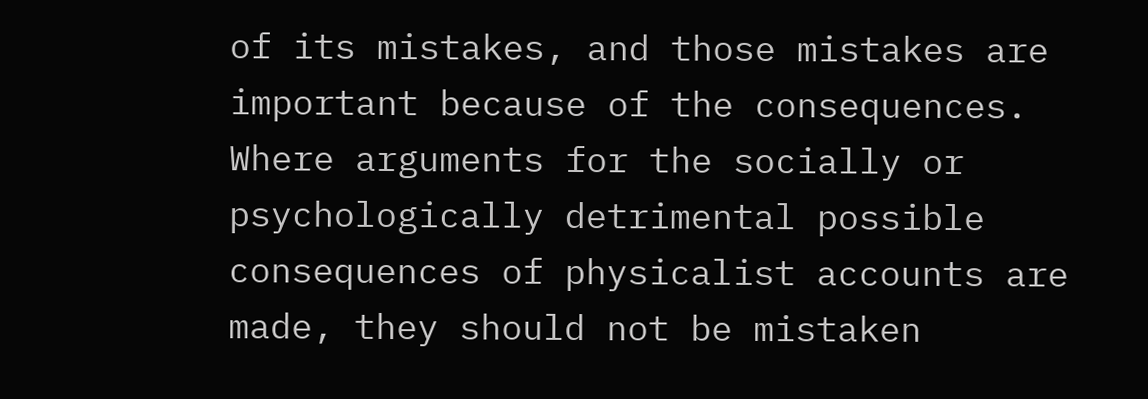of its mistakes, and those mistakes are important because of the consequences. Where arguments for the socially or psychologically detrimental possible consequences of physicalist accounts are made, they should not be mistaken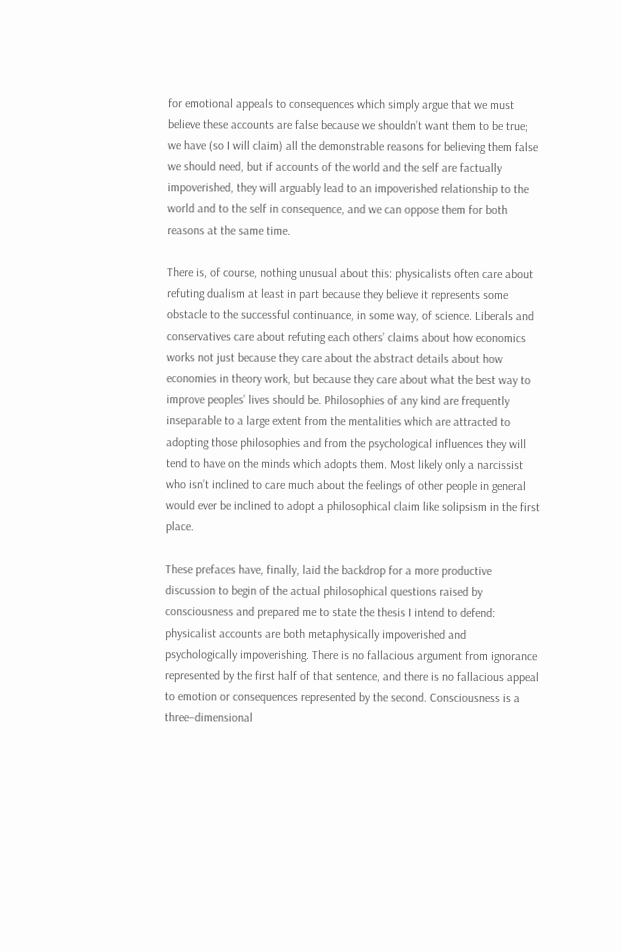for emotional appeals to consequences which simply argue that we must believe these accounts are false because we shouldn’t want them to be true; we have (so I will claim) all the demonstrable reasons for believing them false we should need, but if accounts of the world and the self are factually impoverished, they will arguably lead to an impoverished relationship to the world and to the self in consequence, and we can oppose them for both reasons at the same time.

There is, of course, nothing unusual about this: physicalists often care about refuting dualism at least in part because they believe it represents some obstacle to the successful continuance, in some way, of science. Liberals and conservatives care about refuting each others’ claims about how economics works not just because they care about the abstract details about how economies in theory work, but because they care about what the best way to improve peoples’ lives should be. Philosophies of any kind are frequently inseparable to a large extent from the mentalities which are attracted to adopting those philosophies and from the psychological influences they will tend to have on the minds which adopts them. Most likely only a narcissist who isn’t inclined to care much about the feelings of other people in general would ever be inclined to adopt a philosophical claim like solipsism in the first place.

These prefaces have, finally, laid the backdrop for a more productive discussion to begin of the actual philosophical questions raised by consciousness and prepared me to state the thesis I intend to defend: physicalist accounts are both metaphysically impoverished and psychologically impoverishing. There is no fallacious argument from ignorance represented by the first half of that sentence, and there is no fallacious appeal to emotion or consequences represented by the second. Consciousness is a three–dimensional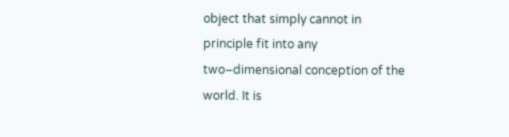object that simply cannot in principle fit into any two–dimensional conception of the world. It is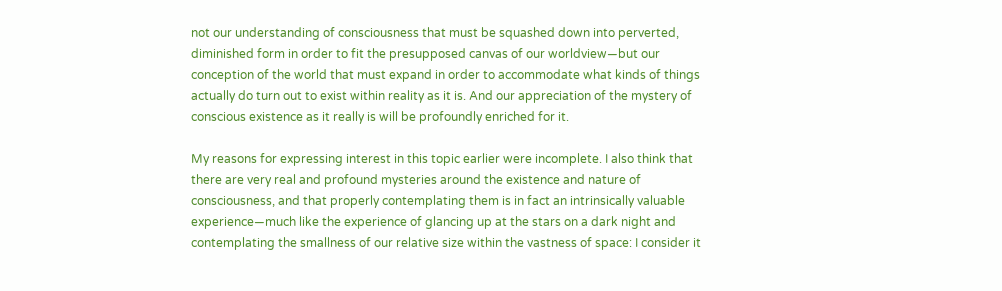not our understanding of consciousness that must be squashed down into perverted, diminished form in order to fit the presupposed canvas of our worldview—but our conception of the world that must expand in order to accommodate what kinds of things actually do turn out to exist within reality as it is. And our appreciation of the mystery of conscious existence as it really is will be profoundly enriched for it.

My reasons for expressing interest in this topic earlier were incomplete. I also think that there are very real and profound mysteries around the existence and nature of consciousness, and that properly contemplating them is in fact an intrinsically valuable experience—much like the experience of glancing up at the stars on a dark night and contemplating the smallness of our relative size within the vastness of space: I consider it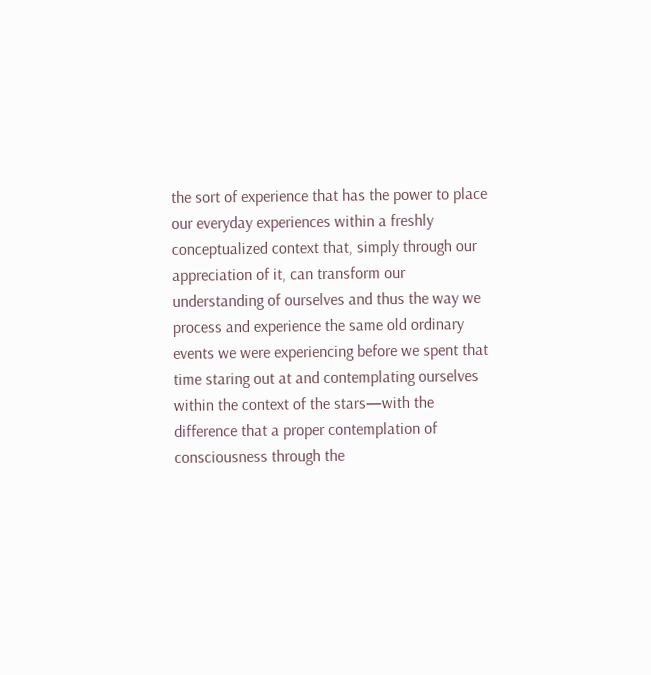the sort of experience that has the power to place our everyday experiences within a freshly conceptualized context that, simply through our appreciation of it, can transform our understanding of ourselves and thus the way we process and experience the same old ordinary events we were experiencing before we spent that time staring out at and contemplating ourselves within the context of the stars—with the difference that a proper contemplation of consciousness through the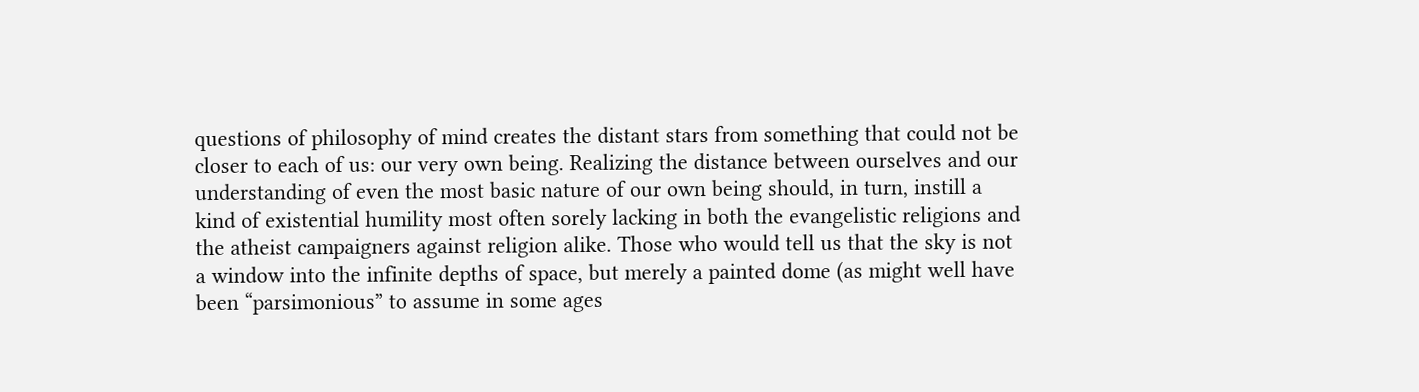questions of philosophy of mind creates the distant stars from something that could not be closer to each of us: our very own being. Realizing the distance between ourselves and our understanding of even the most basic nature of our own being should, in turn, instill a kind of existential humility most often sorely lacking in both the evangelistic religions and the atheist campaigners against religion alike. Those who would tell us that the sky is not a window into the infinite depths of space, but merely a painted dome (as might well have been “parsimonious” to assume in some ages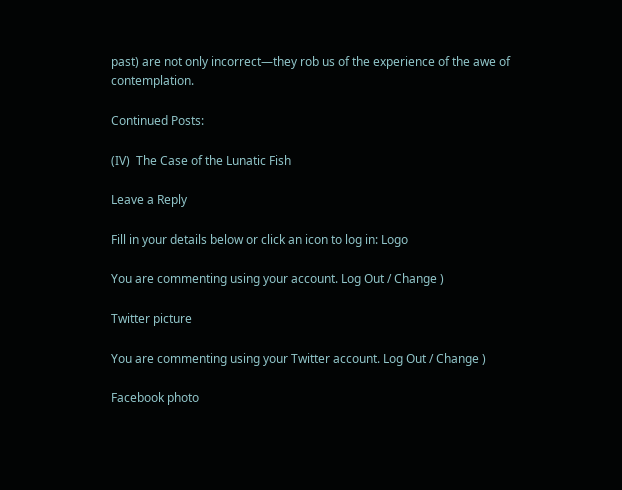past) are not only incorrect—they rob us of the experience of the awe of contemplation.

Continued Posts:

(IV)  The Case of the Lunatic Fish

Leave a Reply

Fill in your details below or click an icon to log in: Logo

You are commenting using your account. Log Out / Change )

Twitter picture

You are commenting using your Twitter account. Log Out / Change )

Facebook photo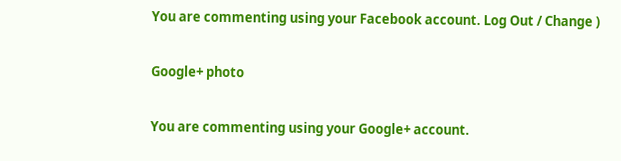You are commenting using your Facebook account. Log Out / Change )

Google+ photo

You are commenting using your Google+ account.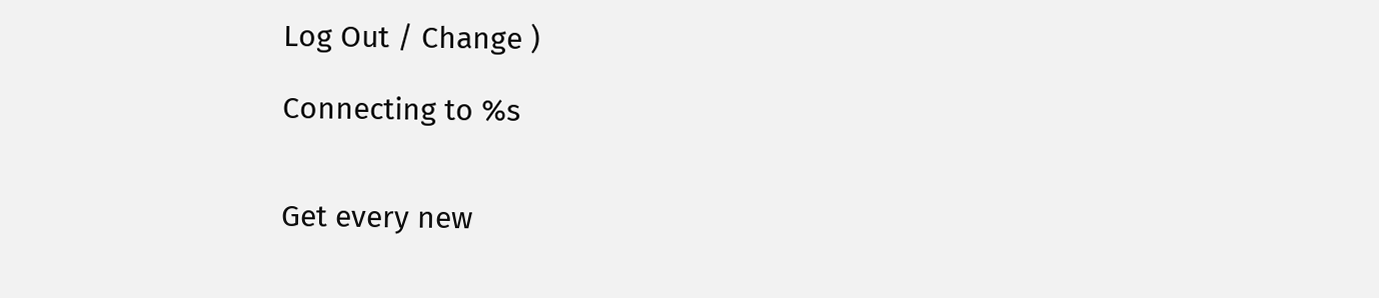Log Out / Change )

Connecting to %s


Get every new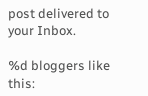post delivered to your Inbox.

%d bloggers like this: